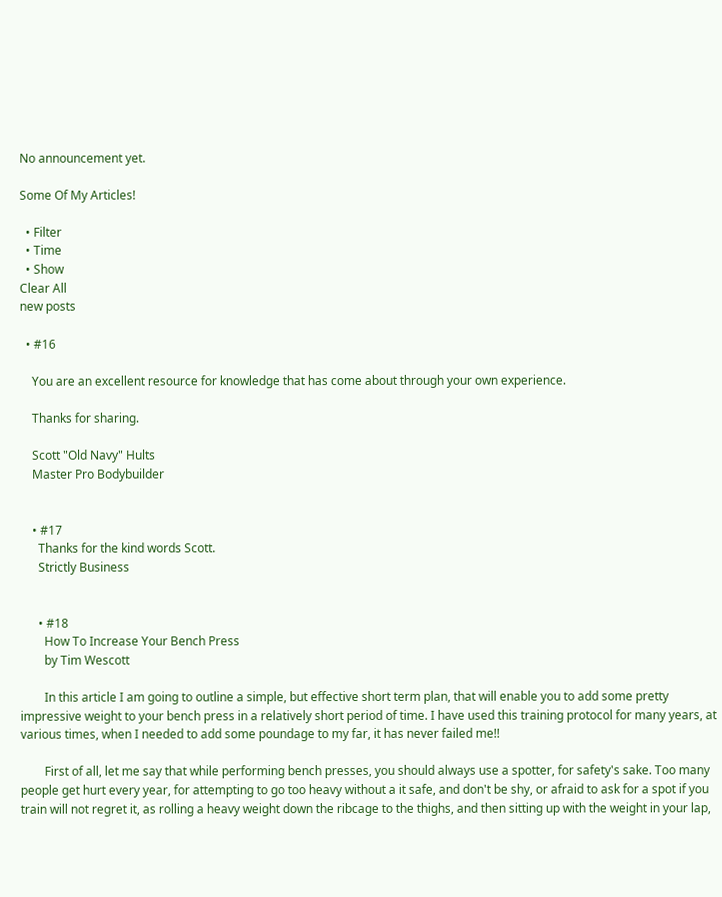No announcement yet.

Some Of My Articles!

  • Filter
  • Time
  • Show
Clear All
new posts

  • #16

    You are an excellent resource for knowledge that has come about through your own experience.

    Thanks for sharing.

    Scott "Old Navy" Hults
    Master Pro Bodybuilder


    • #17
      Thanks for the kind words Scott.
      Strictly Business


      • #18
        How To Increase Your Bench Press
        by Tim Wescott

        In this article I am going to outline a simple, but effective short term plan, that will enable you to add some pretty impressive weight to your bench press in a relatively short period of time. I have used this training protocol for many years, at various times, when I needed to add some poundage to my far, it has never failed me!!

        First of all, let me say that while performing bench presses, you should always use a spotter, for safety's sake. Too many people get hurt every year, for attempting to go too heavy without a it safe, and don't be shy, or afraid to ask for a spot if you train will not regret it, as rolling a heavy weight down the ribcage to the thighs, and then sitting up with the weight in your lap,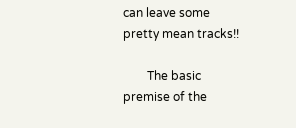can leave some pretty mean tracks!!

        The basic premise of the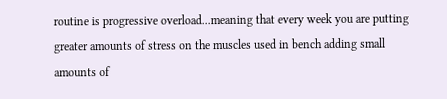routine is progressive overload...meaning that every week you are putting greater amounts of stress on the muscles used in bench adding small amounts of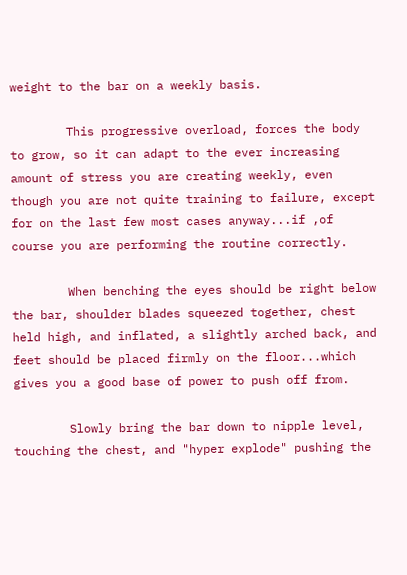weight to the bar on a weekly basis.

        This progressive overload, forces the body to grow, so it can adapt to the ever increasing amount of stress you are creating weekly, even though you are not quite training to failure, except for on the last few most cases anyway...if ,of course you are performing the routine correctly.

        When benching the eyes should be right below the bar, shoulder blades squeezed together, chest held high, and inflated, a slightly arched back, and feet should be placed firmly on the floor...which gives you a good base of power to push off from.

        Slowly bring the bar down to nipple level, touching the chest, and "hyper explode" pushing the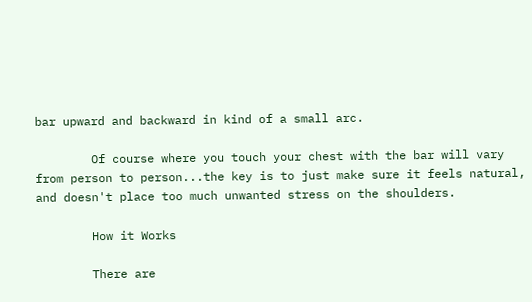bar upward and backward in kind of a small arc.

        Of course where you touch your chest with the bar will vary from person to person...the key is to just make sure it feels natural, and doesn't place too much unwanted stress on the shoulders.

        How it Works

        There are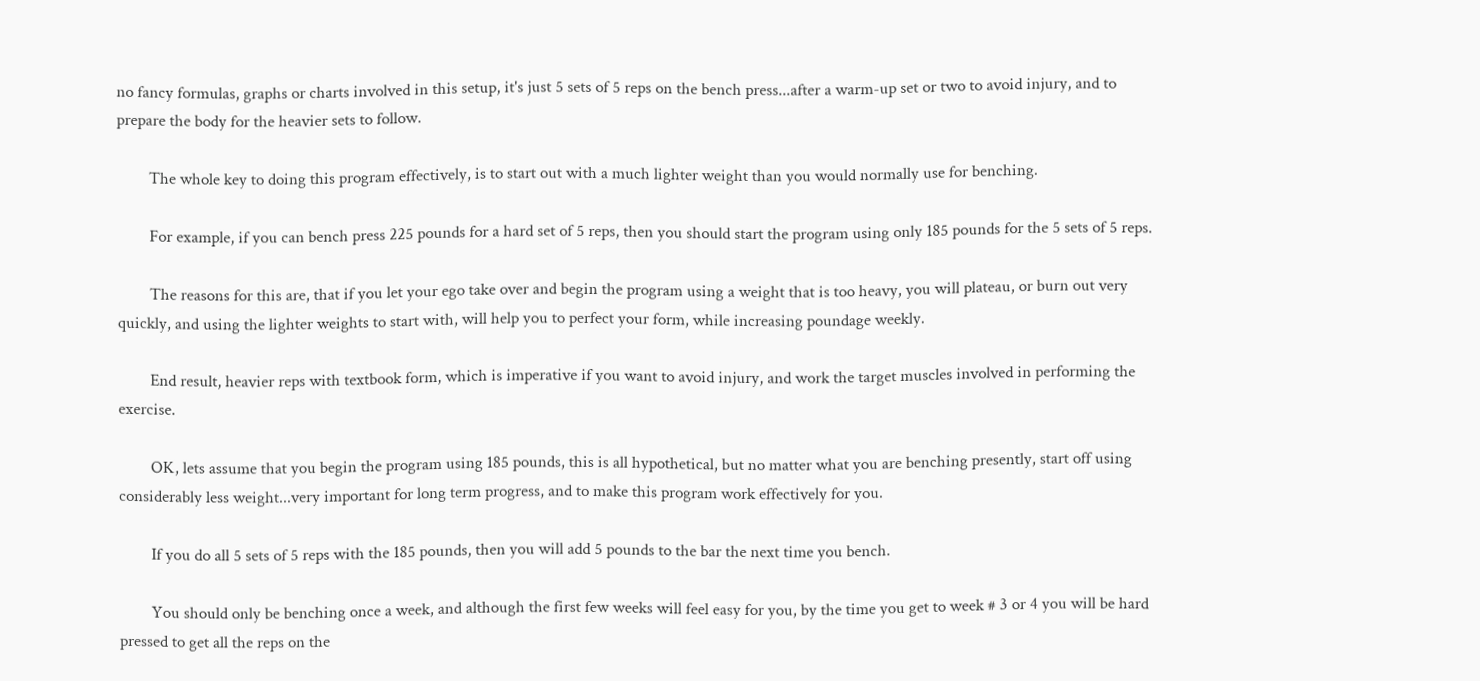no fancy formulas, graphs or charts involved in this setup, it's just 5 sets of 5 reps on the bench press...after a warm-up set or two to avoid injury, and to prepare the body for the heavier sets to follow.

        The whole key to doing this program effectively, is to start out with a much lighter weight than you would normally use for benching.

        For example, if you can bench press 225 pounds for a hard set of 5 reps, then you should start the program using only 185 pounds for the 5 sets of 5 reps.

        The reasons for this are, that if you let your ego take over and begin the program using a weight that is too heavy, you will plateau, or burn out very quickly, and using the lighter weights to start with, will help you to perfect your form, while increasing poundage weekly.

        End result, heavier reps with textbook form, which is imperative if you want to avoid injury, and work the target muscles involved in performing the exercise.

        OK, lets assume that you begin the program using 185 pounds, this is all hypothetical, but no matter what you are benching presently, start off using considerably less weight...very important for long term progress, and to make this program work effectively for you.

        If you do all 5 sets of 5 reps with the 185 pounds, then you will add 5 pounds to the bar the next time you bench.

        You should only be benching once a week, and although the first few weeks will feel easy for you, by the time you get to week # 3 or 4 you will be hard pressed to get all the reps on the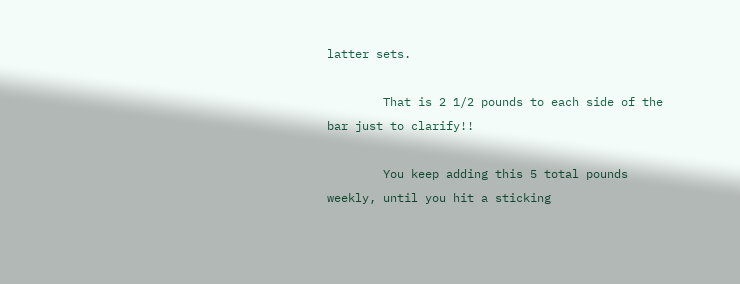latter sets.

        That is 2 1/2 pounds to each side of the bar just to clarify!!

        You keep adding this 5 total pounds weekly, until you hit a sticking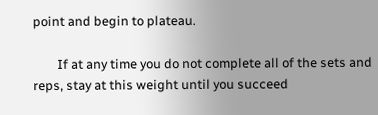point and begin to plateau.

        If at any time you do not complete all of the sets and reps, stay at this weight until you succeed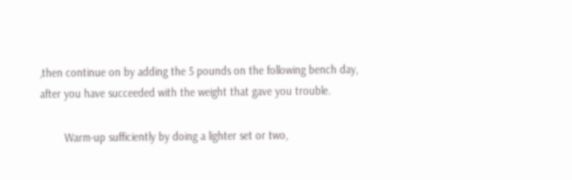,then continue on by adding the 5 pounds on the following bench day, after you have succeeded with the weight that gave you trouble.

        Warm-up sufficiently by doing a lighter set or two,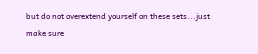but do not overextend yourself on these sets...just make sure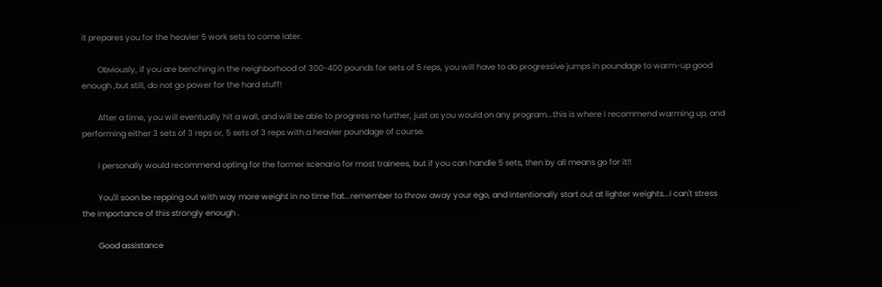it prepares you for the heavier 5 work sets to come later.

        Obviously, if you are benching in the neighborhood of 300-400 pounds for sets of 5 reps, you will have to do progressive jumps in poundage to warm-up good enough ,but still, do not go power for the hard stuff!

        After a time, you will eventually hit a wall, and will be able to progress no further, just as you would on any program...this is where I recommend warming up, and performing either 3 sets of 3 reps or, 5 sets of 3 reps with a heavier poundage of course.

        I personally would recommend opting for the former scenario for most trainees, but if you can handle 5 sets, then by all means go for it!!

        You'll soon be repping out with way more weight in no time flat...remember to throw away your ego, and intentionally start out at lighter weights...I can't stress the importance of this strongly enough .

        Good assistance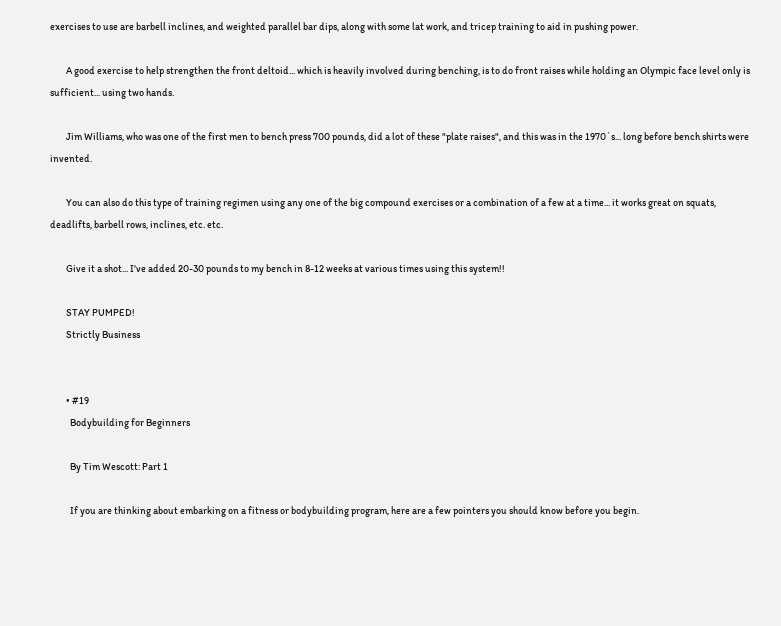exercises to use are barbell inclines, and weighted parallel bar dips, along with some lat work, and tricep training to aid in pushing power.

        A good exercise to help strengthen the front deltoid... which is heavily involved during benching, is to do front raises while holding an Olympic face level only is sufficient... using two hands.

        Jim Williams, who was one of the first men to bench press 700 pounds, did a lot of these "plate raises", and this was in the 1970`s... long before bench shirts were invented.

        You can also do this type of training regimen using any one of the big compound exercises or a combination of a few at a time... it works great on squats, deadlifts, barbell rows, inclines, etc. etc.

        Give it a shot... I've added 20-30 pounds to my bench in 8-12 weeks at various times using this system!!

        STAY PUMPED!
        Strictly Business


        • #19
          Bodybuilding for Beginners

          By Tim Wescott: Part 1

          If you are thinking about embarking on a fitness or bodybuilding program, here are a few pointers you should know before you begin.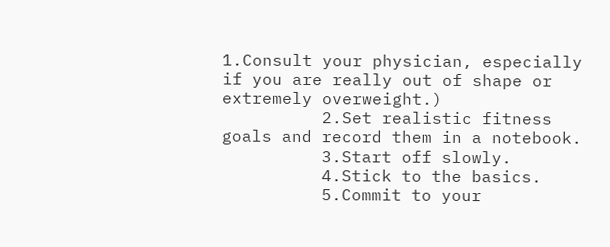1.Consult your physician, especially if you are really out of shape or extremely overweight.)
          2.Set realistic fitness goals and record them in a notebook.
          3.Start off slowly.
          4.Stick to the basics.
          5.Commit to your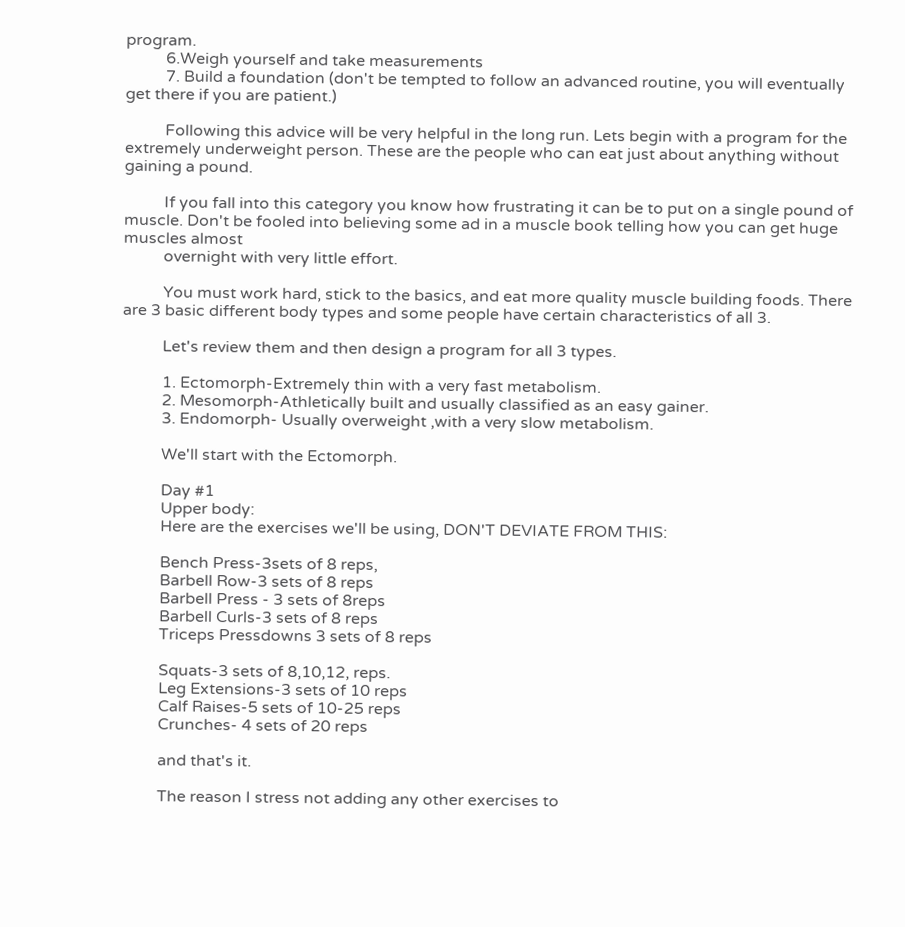program.
          6.Weigh yourself and take measurements
          7. Build a foundation (don't be tempted to follow an advanced routine, you will eventually get there if you are patient.)

          Following this advice will be very helpful in the long run. Lets begin with a program for the extremely underweight person. These are the people who can eat just about anything without gaining a pound.

          If you fall into this category you know how frustrating it can be to put on a single pound of muscle. Don't be fooled into believing some ad in a muscle book telling how you can get huge muscles almost
          overnight with very little effort.

          You must work hard, stick to the basics, and eat more quality muscle building foods. There are 3 basic different body types and some people have certain characteristics of all 3.

          Let's review them and then design a program for all 3 types.

          1. Ectomorph-Extremely thin with a very fast metabolism.
          2. Mesomorph-Athletically built and usually classified as an easy gainer.
          3. Endomorph- Usually overweight ,with a very slow metabolism.

          We'll start with the Ectomorph.

          Day #1
          Upper body:
          Here are the exercises we'll be using, DON'T DEVIATE FROM THIS:

          Bench Press-3sets of 8 reps,
          Barbell Row-3 sets of 8 reps
          Barbell Press - 3 sets of 8reps
          Barbell Curls-3 sets of 8 reps
          Triceps Pressdowns 3 sets of 8 reps

          Squats-3 sets of 8,10,12, reps.
          Leg Extensions-3 sets of 10 reps
          Calf Raises-5 sets of 10-25 reps
          Crunches- 4 sets of 20 reps

          and that's it.

          The reason I stress not adding any other exercises to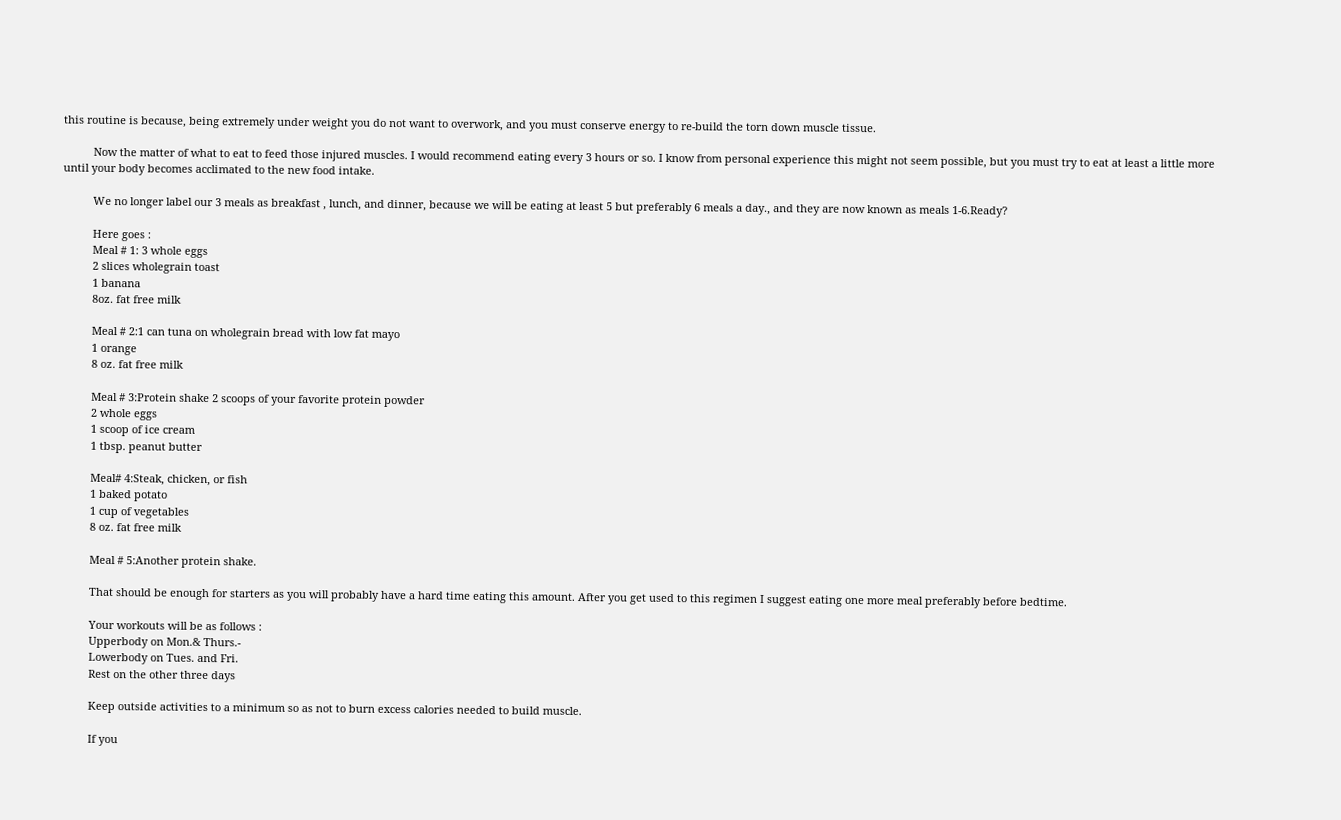this routine is because, being extremely under weight you do not want to overwork, and you must conserve energy to re-build the torn down muscle tissue.

          Now the matter of what to eat to feed those injured muscles. I would recommend eating every 3 hours or so. I know from personal experience this might not seem possible, but you must try to eat at least a little more until your body becomes acclimated to the new food intake.

          We no longer label our 3 meals as breakfast , lunch, and dinner, because we will be eating at least 5 but preferably 6 meals a day., and they are now known as meals 1-6.Ready?

          Here goes :
          Meal # 1: 3 whole eggs
          2 slices wholegrain toast
          1 banana
          8oz. fat free milk

          Meal # 2:1 can tuna on wholegrain bread with low fat mayo
          1 orange
          8 oz. fat free milk

          Meal # 3:Protein shake 2 scoops of your favorite protein powder
          2 whole eggs
          1 scoop of ice cream
          1 tbsp. peanut butter

          Meal# 4:Steak, chicken, or fish
          1 baked potato
          1 cup of vegetables
          8 oz. fat free milk

          Meal # 5:Another protein shake.

          That should be enough for starters as you will probably have a hard time eating this amount. After you get used to this regimen I suggest eating one more meal preferably before bedtime.

          Your workouts will be as follows :
          Upperbody on Mon.& Thurs.-
          Lowerbody on Tues. and Fri.
          Rest on the other three days

          Keep outside activities to a minimum so as not to burn excess calories needed to build muscle.

          If you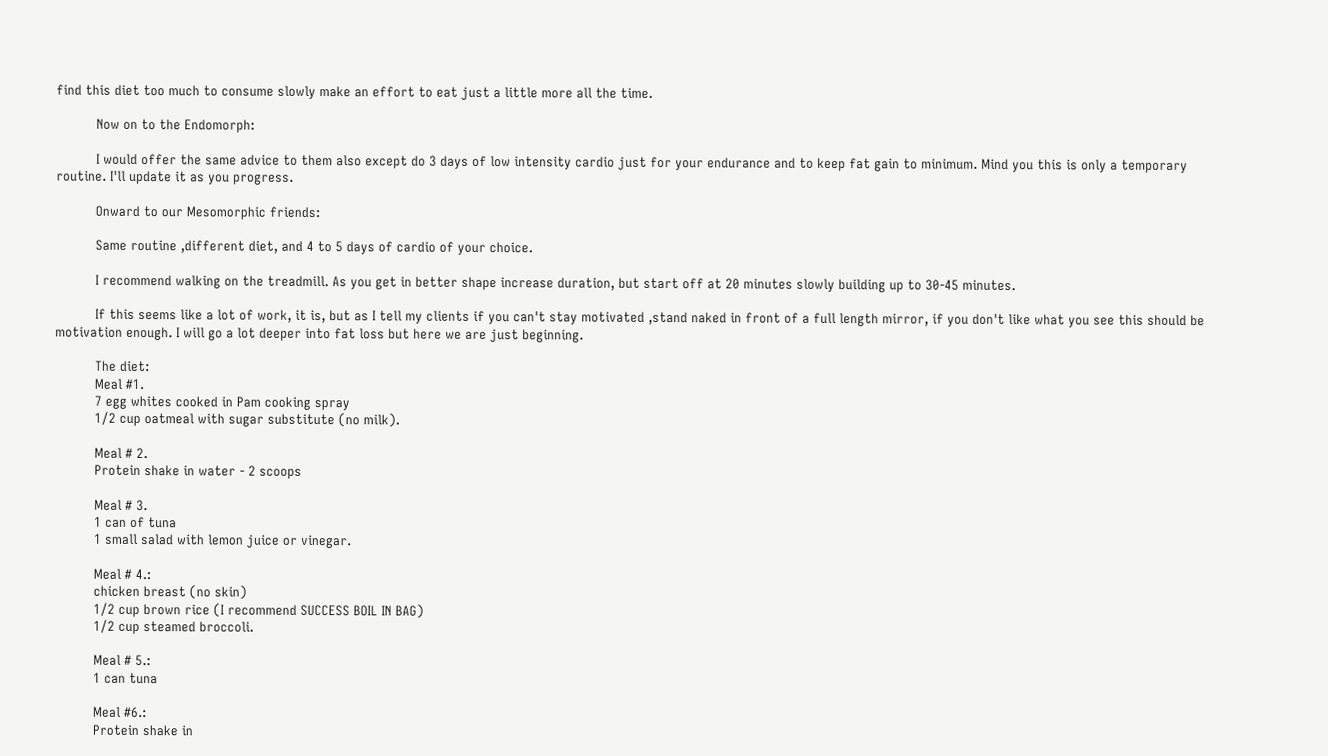find this diet too much to consume slowly make an effort to eat just a little more all the time.

          Now on to the Endomorph:

          I would offer the same advice to them also except do 3 days of low intensity cardio just for your endurance and to keep fat gain to minimum. Mind you this is only a temporary routine. I'll update it as you progress.

          Onward to our Mesomorphic friends:

          Same routine ,different diet, and 4 to 5 days of cardio of your choice.

          I recommend walking on the treadmill. As you get in better shape increase duration, but start off at 20 minutes slowly building up to 30-45 minutes.

          If this seems like a lot of work, it is, but as I tell my clients if you can't stay motivated ,stand naked in front of a full length mirror, if you don't like what you see this should be motivation enough. I will go a lot deeper into fat loss but here we are just beginning.

          The diet:
          Meal #1.
          7 egg whites cooked in Pam cooking spray
          1/2 cup oatmeal with sugar substitute (no milk).

          Meal # 2.
          Protein shake in water - 2 scoops

          Meal # 3.
          1 can of tuna
          1 small salad with lemon juice or vinegar.

          Meal # 4.:
          chicken breast (no skin)
          1/2 cup brown rice (I recommend SUCCESS BOIL IN BAG)
          1/2 cup steamed broccoli.

          Meal # 5.:
          1 can tuna

          Meal #6.:
          Protein shake in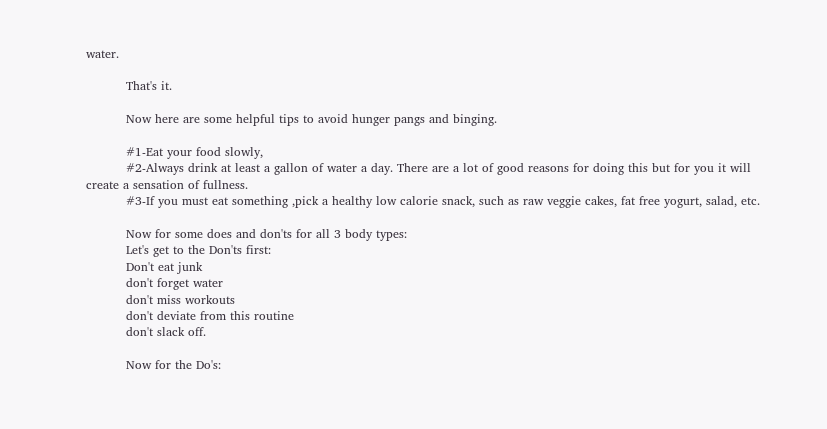water.

          That's it.

          Now here are some helpful tips to avoid hunger pangs and binging.

          #1-Eat your food slowly,
          #2-Always drink at least a gallon of water a day. There are a lot of good reasons for doing this but for you it will create a sensation of fullness.
          #3-If you must eat something ,pick a healthy low calorie snack, such as raw veggie cakes, fat free yogurt, salad, etc.

          Now for some does and don'ts for all 3 body types:
          Let's get to the Don'ts first:
          Don't eat junk
          don't forget water
          don't miss workouts
          don't deviate from this routine
          don't slack off.

          Now for the Do's: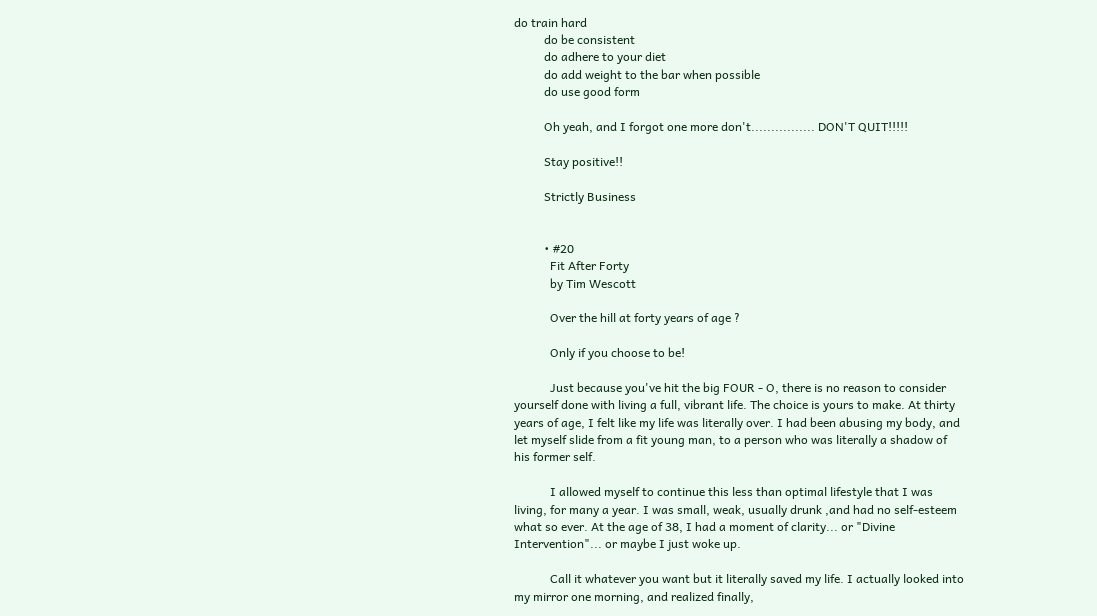do train hard
          do be consistent
          do adhere to your diet
          do add weight to the bar when possible
          do use good form

          Oh yeah, and I forgot one more don't................ DON'T QUIT!!!!!

          Stay positive!!

          Strictly Business


          • #20
            Fit After Forty
            by Tim Wescott

            Over the hill at forty years of age ?

            Only if you choose to be!

            Just because you've hit the big FOUR - O, there is no reason to consider yourself done with living a full, vibrant life. The choice is yours to make. At thirty years of age, I felt like my life was literally over. I had been abusing my body, and let myself slide from a fit young man, to a person who was literally a shadow of his former self.

            I allowed myself to continue this less than optimal lifestyle that I was living, for many a year. I was small, weak, usually drunk ,and had no self-esteem what so ever. At the age of 38, I had a moment of clarity... or "Divine Intervention"... or maybe I just woke up.

            Call it whatever you want but it literally saved my life. I actually looked into my mirror one morning, and realized finally,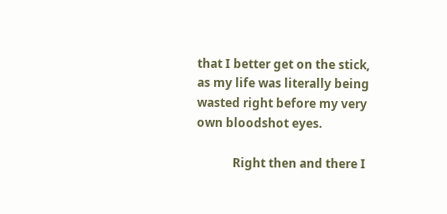that I better get on the stick, as my life was literally being wasted right before my very own bloodshot eyes.

            Right then and there I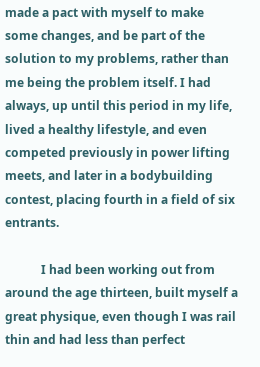made a pact with myself to make some changes, and be part of the solution to my problems, rather than me being the problem itself. I had always, up until this period in my life, lived a healthy lifestyle, and even competed previously in power lifting meets, and later in a bodybuilding contest, placing fourth in a field of six entrants.

            I had been working out from around the age thirteen, built myself a great physique, even though I was rail thin and had less than perfect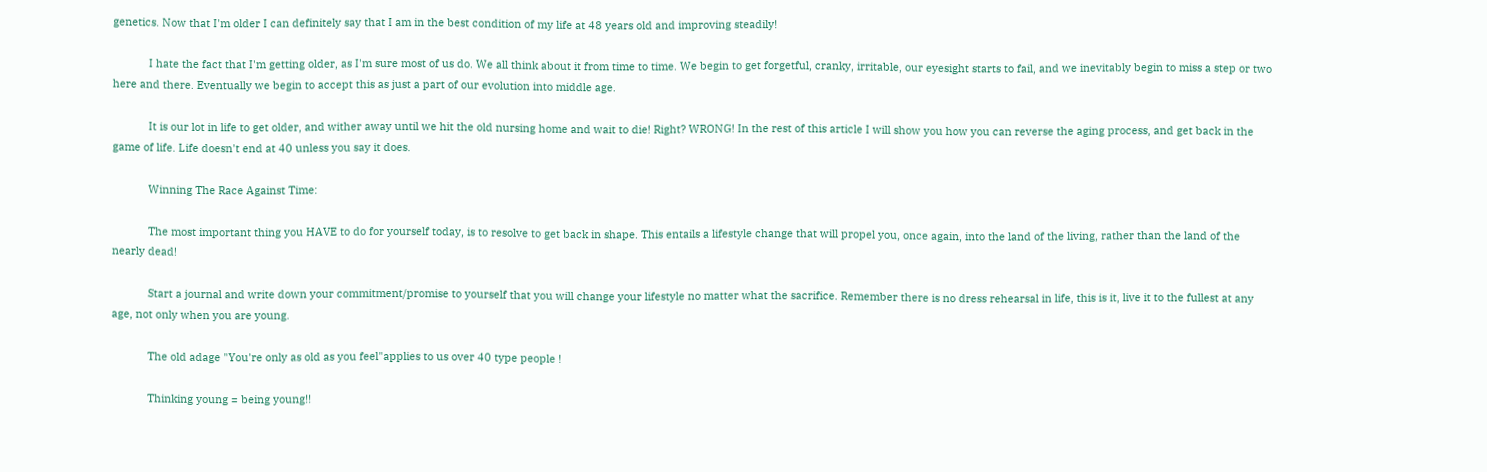genetics. Now that I'm older I can definitely say that I am in the best condition of my life at 48 years old and improving steadily!

            I hate the fact that I'm getting older, as I'm sure most of us do. We all think about it from time to time. We begin to get forgetful, cranky, irritable, our eyesight starts to fail, and we inevitably begin to miss a step or two here and there. Eventually we begin to accept this as just a part of our evolution into middle age.

            It is our lot in life to get older, and wither away until we hit the old nursing home and wait to die! Right? WRONG! In the rest of this article I will show you how you can reverse the aging process, and get back in the game of life. Life doesn't end at 40 unless you say it does.

            Winning The Race Against Time:

            The most important thing you HAVE to do for yourself today, is to resolve to get back in shape. This entails a lifestyle change that will propel you, once again, into the land of the living, rather than the land of the nearly dead!

            Start a journal and write down your commitment/promise to yourself that you will change your lifestyle no matter what the sacrifice. Remember there is no dress rehearsal in life, this is it, live it to the fullest at any age, not only when you are young.

            The old adage "You're only as old as you feel"applies to us over 40 type people !

            Thinking young = being young!!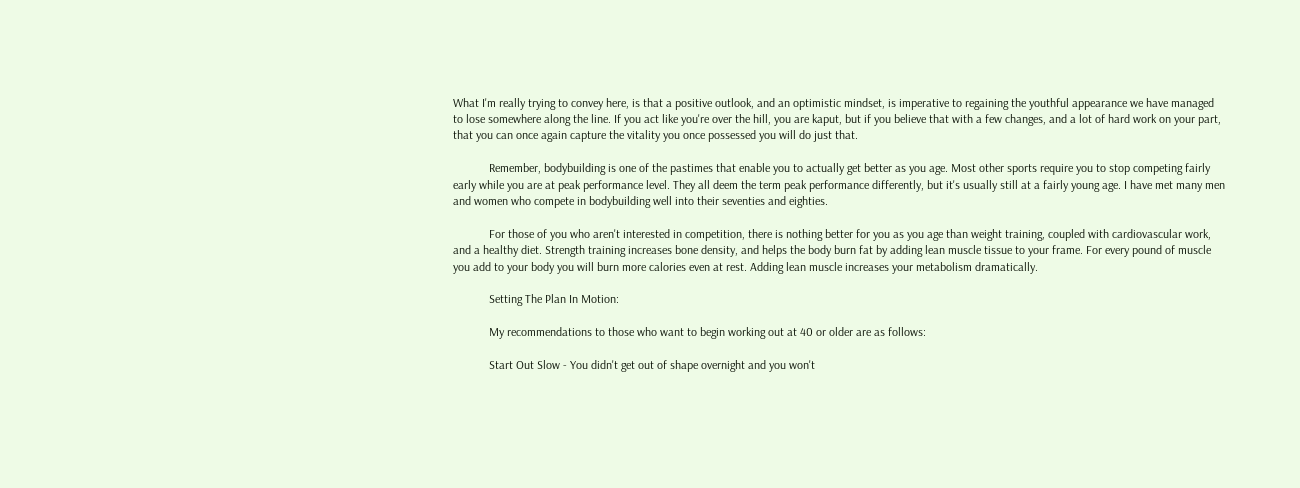What I'm really trying to convey here, is that a positive outlook, and an optimistic mindset, is imperative to regaining the youthful appearance we have managed to lose somewhere along the line. If you act like you're over the hill, you are kaput, but if you believe that with a few changes, and a lot of hard work on your part, that you can once again capture the vitality you once possessed you will do just that.

            Remember, bodybuilding is one of the pastimes that enable you to actually get better as you age. Most other sports require you to stop competing fairly early while you are at peak performance level. They all deem the term peak performance differently, but it's usually still at a fairly young age. I have met many men and women who compete in bodybuilding well into their seventies and eighties.

            For those of you who aren't interested in competition, there is nothing better for you as you age than weight training, coupled with cardiovascular work, and a healthy diet. Strength training increases bone density, and helps the body burn fat by adding lean muscle tissue to your frame. For every pound of muscle you add to your body you will burn more calories even at rest. Adding lean muscle increases your metabolism dramatically.

            Setting The Plan In Motion:

            My recommendations to those who want to begin working out at 40 or older are as follows:

            Start Out Slow - You didn't get out of shape overnight and you won't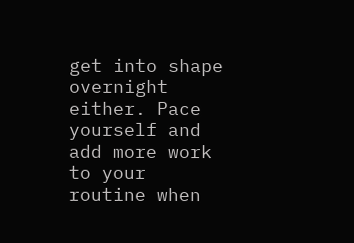get into shape overnight either. Pace yourself and add more work to your routine when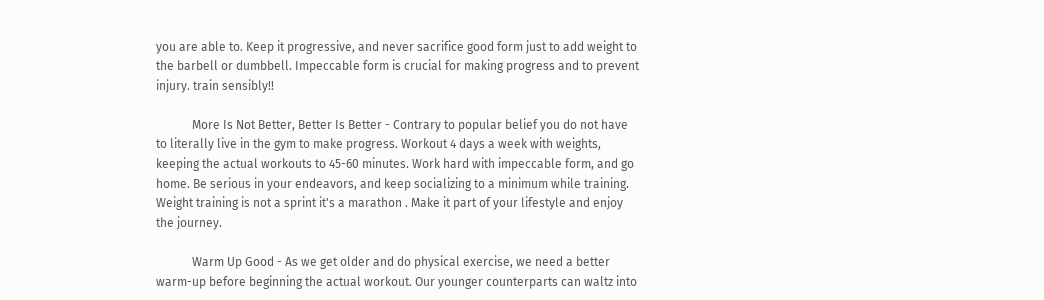you are able to. Keep it progressive, and never sacrifice good form just to add weight to the barbell or dumbbell. Impeccable form is crucial for making progress and to prevent injury. train sensibly!!

            More Is Not Better, Better Is Better - Contrary to popular belief you do not have to literally live in the gym to make progress. Workout 4 days a week with weights, keeping the actual workouts to 45-60 minutes. Work hard with impeccable form, and go home. Be serious in your endeavors, and keep socializing to a minimum while training. Weight training is not a sprint it's a marathon . Make it part of your lifestyle and enjoy the journey.

            Warm Up Good - As we get older and do physical exercise, we need a better warm-up before beginning the actual workout. Our younger counterparts can waltz into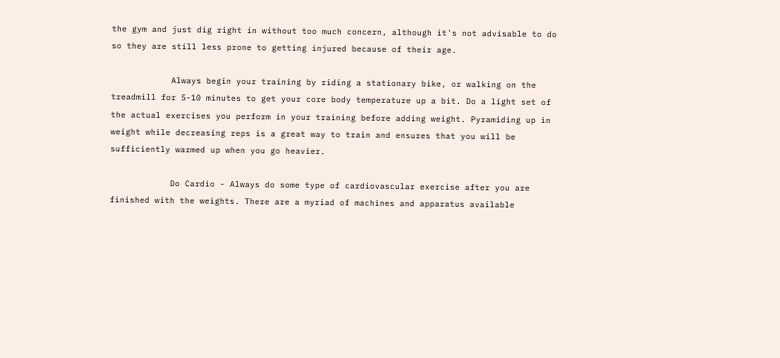the gym and just dig right in without too much concern, although it's not advisable to do so they are still less prone to getting injured because of their age.

            Always begin your training by riding a stationary bike, or walking on the treadmill for 5-10 minutes to get your core body temperature up a bit. Do a light set of the actual exercises you perform in your training before adding weight. Pyramiding up in weight while decreasing reps is a great way to train and ensures that you will be sufficiently warmed up when you go heavier.

            Do Cardio - Always do some type of cardiovascular exercise after you are finished with the weights. There are a myriad of machines and apparatus available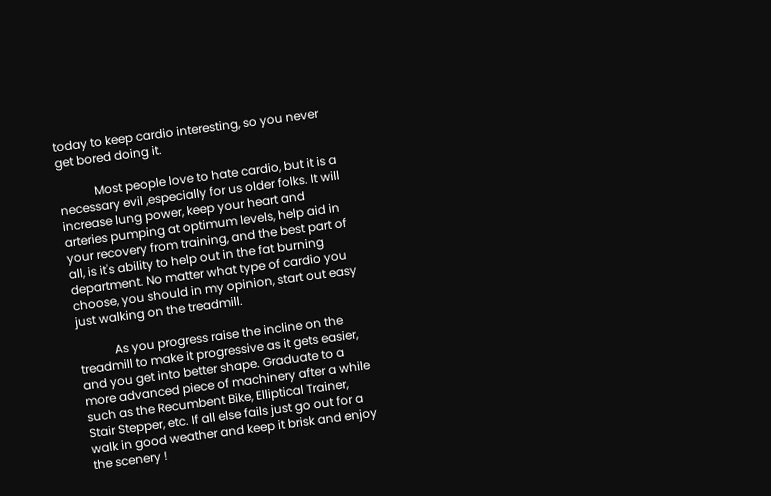today to keep cardio interesting, so you never get bored doing it.

            Most people love to hate cardio, but it is a necessary evil ,especially for us older folks. It will increase lung power, keep your heart and arteries pumping at optimum levels, help aid in your recovery from training, and the best part of all, is it's ability to help out in the fat burning department. No matter what type of cardio you choose, you should in my opinion, start out easy just walking on the treadmill.

            As you progress raise the incline on the treadmill to make it progressive as it gets easier, and you get into better shape. Graduate to a more advanced piece of machinery after a while such as the Recumbent Bike, Elliptical Trainer, Stair Stepper, etc. If all else fails just go out for a walk in good weather and keep it brisk and enjoy the scenery !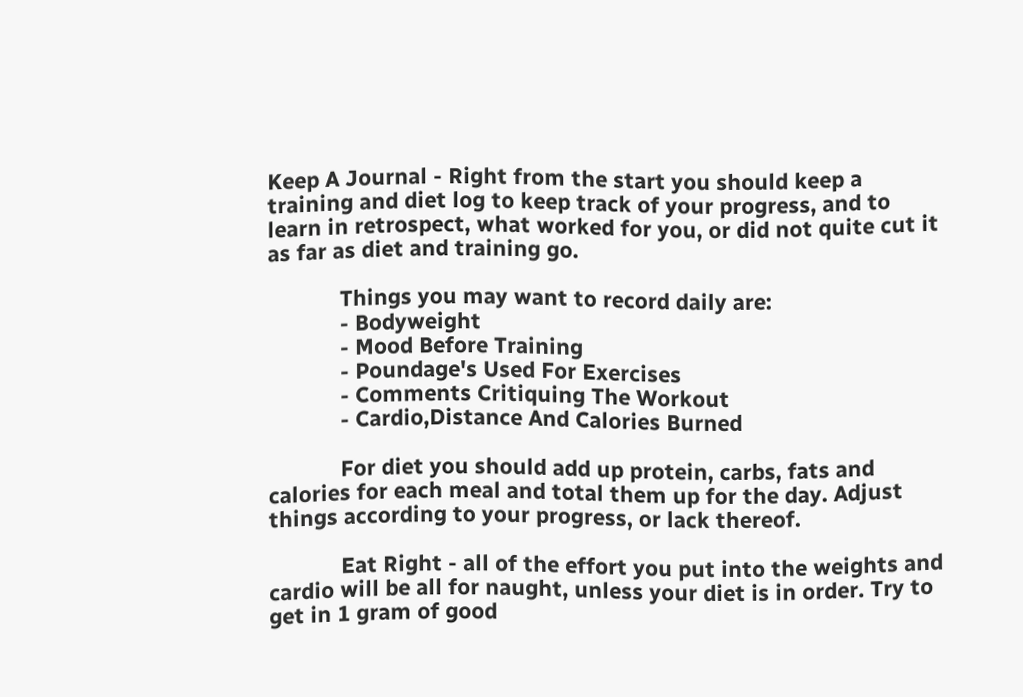Keep A Journal - Right from the start you should keep a training and diet log to keep track of your progress, and to learn in retrospect, what worked for you, or did not quite cut it as far as diet and training go.

            Things you may want to record daily are:
            - Bodyweight
            - Mood Before Training
            - Poundage's Used For Exercises
            - Comments Critiquing The Workout
            - Cardio,Distance And Calories Burned

            For diet you should add up protein, carbs, fats and calories for each meal and total them up for the day. Adjust things according to your progress, or lack thereof.

            Eat Right - all of the effort you put into the weights and cardio will be all for naught, unless your diet is in order. Try to get in 1 gram of good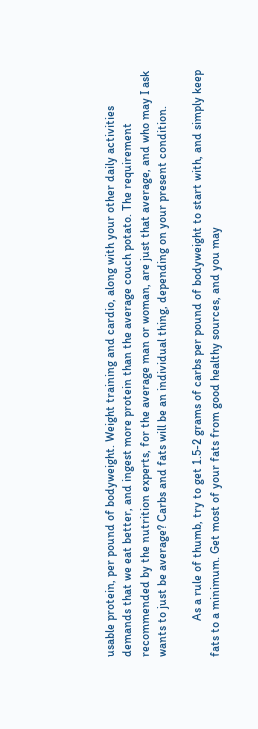usable protein, per pound of bodyweight. Weight training and cardio, along with your other daily activities demands that we eat better, and ingest more protein than the average couch potato. The requirement recommended by the nutrition experts, for the average man or woman, are just that average, and who may I ask wants to just be average? Carbs and fats will be an individual thing, depending on your present condition.

            As a rule of thumb, try to get 1.5-2 grams of carbs per pound of bodyweight to start with, and simply keep fats to a minimum. Get most of your fats from good healthy sources, and you may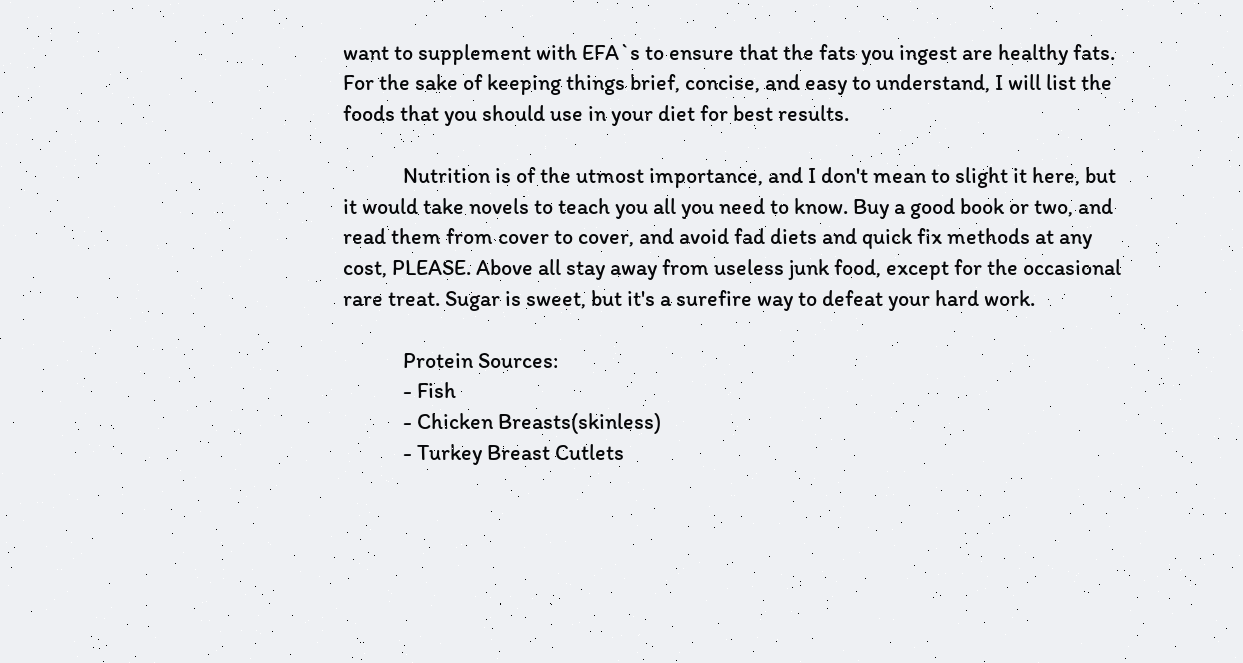want to supplement with EFA`s to ensure that the fats you ingest are healthy fats. For the sake of keeping things brief, concise, and easy to understand, I will list the foods that you should use in your diet for best results.

            Nutrition is of the utmost importance, and I don't mean to slight it here, but it would take novels to teach you all you need to know. Buy a good book or two, and read them from cover to cover, and avoid fad diets and quick fix methods at any cost, PLEASE. Above all stay away from useless junk food, except for the occasional rare treat. Sugar is sweet, but it's a surefire way to defeat your hard work.

            Protein Sources:
            - Fish
            - Chicken Breasts(skinless)
            - Turkey Breast Cutlets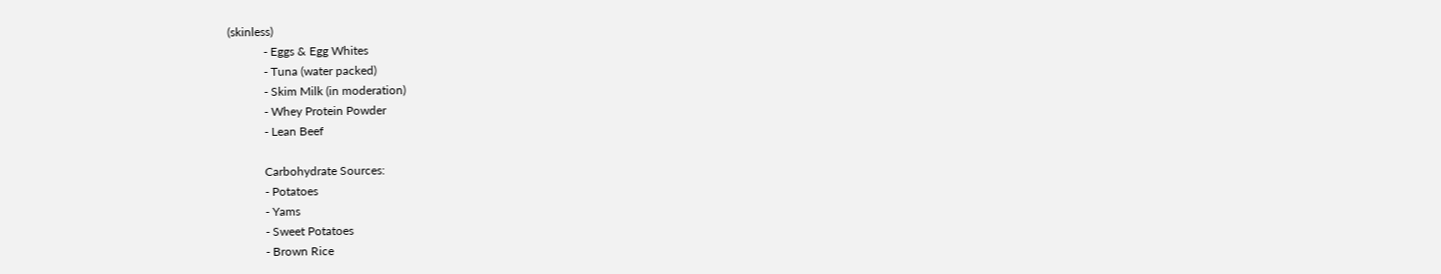(skinless)
            - Eggs & Egg Whites
            - Tuna (water packed)
            - Skim Milk (in moderation)
            - Whey Protein Powder
            - Lean Beef

            Carbohydrate Sources:
            - Potatoes
            - Yams
            - Sweet Potatoes
            - Brown Rice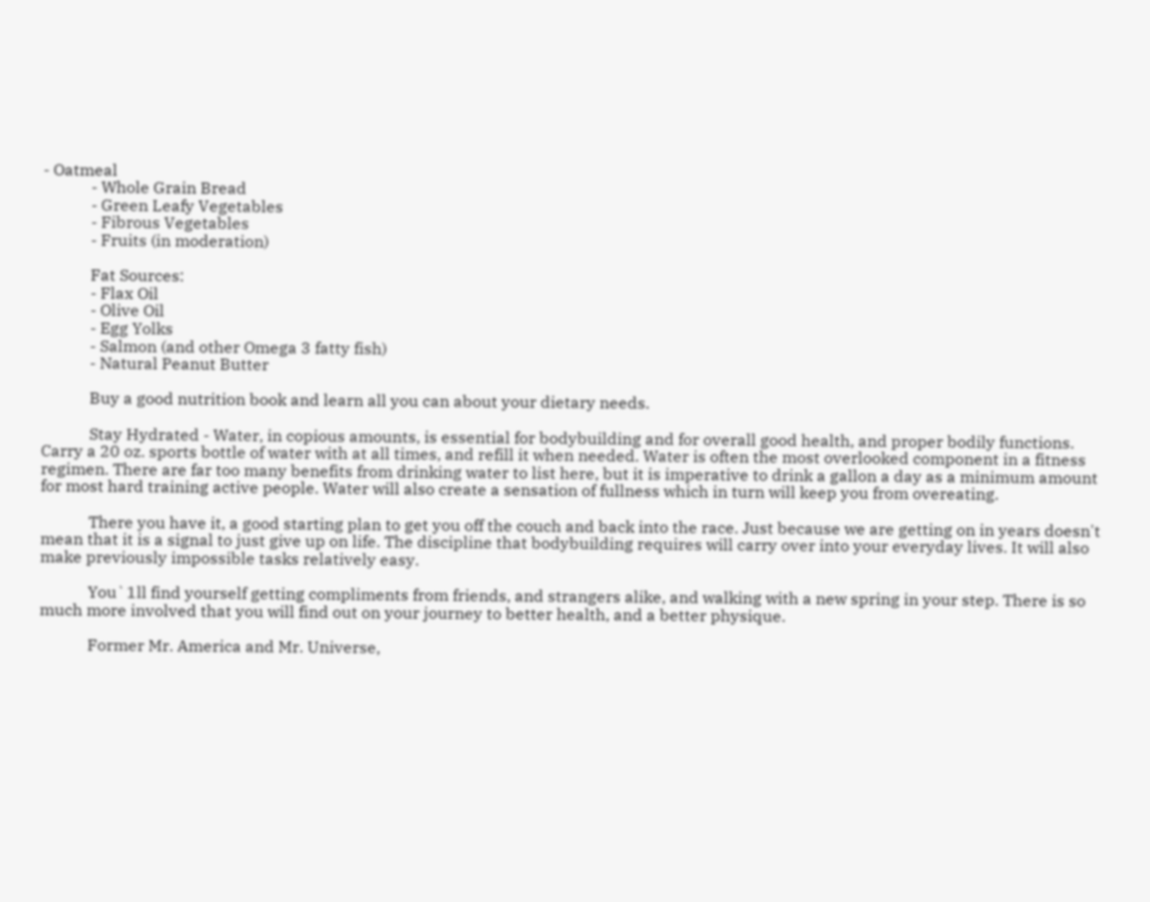- Oatmeal
            - Whole Grain Bread
            - Green Leafy Vegetables
            - Fibrous Vegetables
            - Fruits (in moderation)

            Fat Sources:
            - Flax Oil
            - Olive Oil
            - Egg Yolks
            - Salmon (and other Omega 3 fatty fish)
            - Natural Peanut Butter

            Buy a good nutrition book and learn all you can about your dietary needs.

            Stay Hydrated - Water, in copious amounts, is essential for bodybuilding and for overall good health, and proper bodily functions. Carry a 20 oz. sports bottle of water with at all times, and refill it when needed. Water is often the most overlooked component in a fitness regimen. There are far too many benefits from drinking water to list here, but it is imperative to drink a gallon a day as a minimum amount for most hard training active people. Water will also create a sensation of fullness which in turn will keep you from overeating.

            There you have it, a good starting plan to get you off the couch and back into the race. Just because we are getting on in years doesn't mean that it is a signal to just give up on life. The discipline that bodybuilding requires will carry over into your everyday lives. It will also make previously impossible tasks relatively easy.

            You`1ll find yourself getting compliments from friends, and strangers alike, and walking with a new spring in your step. There is so much more involved that you will find out on your journey to better health, and a better physique.

            Former Mr. America and Mr. Universe,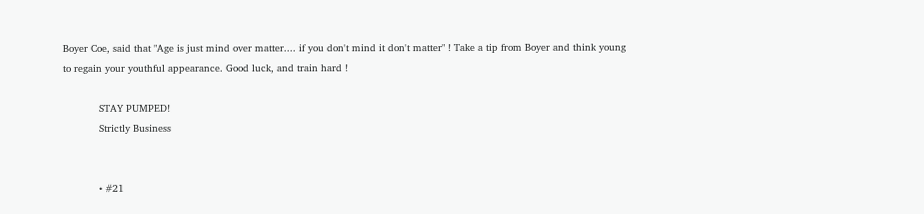Boyer Coe, said that "Age is just mind over matter.... if you don't mind it don't matter" ! Take a tip from Boyer and think young to regain your youthful appearance. Good luck, and train hard !

            STAY PUMPED!
            Strictly Business


            • #21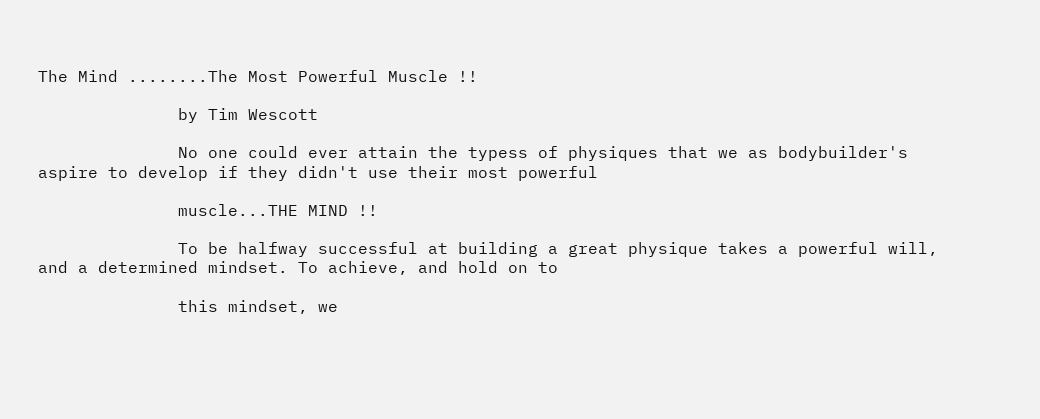The Mind ........The Most Powerful Muscle !!

              by Tim Wescott

              No one could ever attain the typess of physiques that we as bodybuilder's aspire to develop if they didn't use their most powerful

              muscle...THE MIND !!

              To be halfway successful at building a great physique takes a powerful will, and a determined mindset. To achieve, and hold on to

              this mindset, we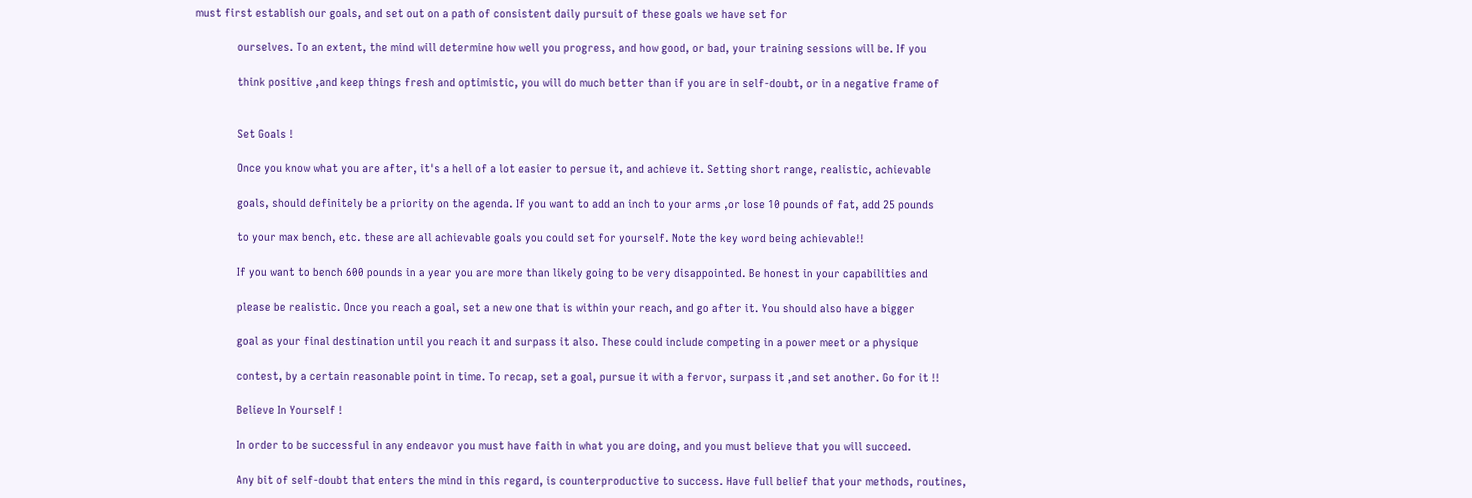must first establish our goals, and set out on a path of consistent daily pursuit of these goals we have set for

              ourselves. To an extent, the mind will determine how well you progress, and how good, or bad, your training sessions will be. If you

              think positive ,and keep things fresh and optimistic, you will do much better than if you are in self-doubt, or in a negative frame of


              Set Goals !

              Once you know what you are after, it's a hell of a lot easier to persue it, and achieve it. Setting short range, realistic, achievable

              goals, should definitely be a priority on the agenda. If you want to add an inch to your arms ,or lose 10 pounds of fat, add 25 pounds

              to your max bench, etc. these are all achievable goals you could set for yourself. Note the key word being achievable!!

              If you want to bench 600 pounds in a year you are more than likely going to be very disappointed. Be honest in your capabilities and

              please be realistic. Once you reach a goal, set a new one that is within your reach, and go after it. You should also have a bigger

              goal as your final destination until you reach it and surpass it also. These could include competing in a power meet or a physique

              contest, by a certain reasonable point in time. To recap, set a goal, pursue it with a fervor, surpass it ,and set another. Go for it !!

              Believe In Yourself !

              In order to be successful in any endeavor you must have faith in what you are doing, and you must believe that you will succeed.

              Any bit of self-doubt that enters the mind in this regard, is counterproductive to success. Have full belief that your methods, routines,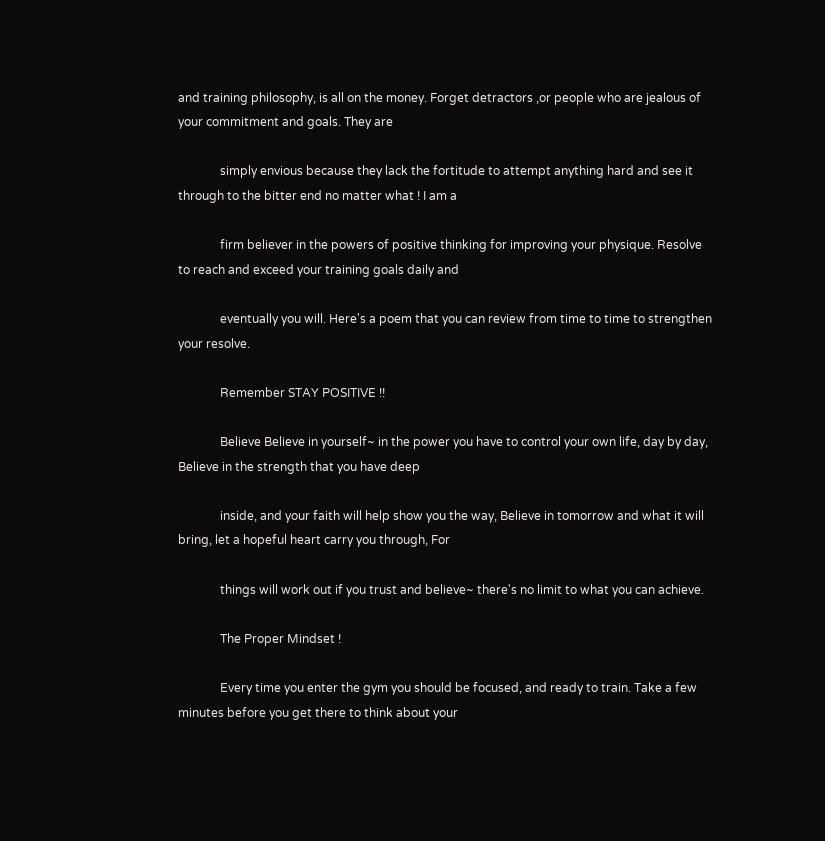and training philosophy, is all on the money. Forget detractors ,or people who are jealous of your commitment and goals. They are

              simply envious because they lack the fortitude to attempt anything hard and see it through to the bitter end no matter what ! I am a

              firm believer in the powers of positive thinking for improving your physique. Resolve to reach and exceed your training goals daily and

              eventually you will. Here's a poem that you can review from time to time to strengthen your resolve.

              Remember STAY POSITIVE !!

              Believe Believe in yourself~ in the power you have to control your own life, day by day, Believe in the strength that you have deep

              inside, and your faith will help show you the way, Believe in tomorrow and what it will bring, let a hopeful heart carry you through, For

              things will work out if you trust and believe~ there's no limit to what you can achieve.

              The Proper Mindset !

              Every time you enter the gym you should be focused, and ready to train. Take a few minutes before you get there to think about your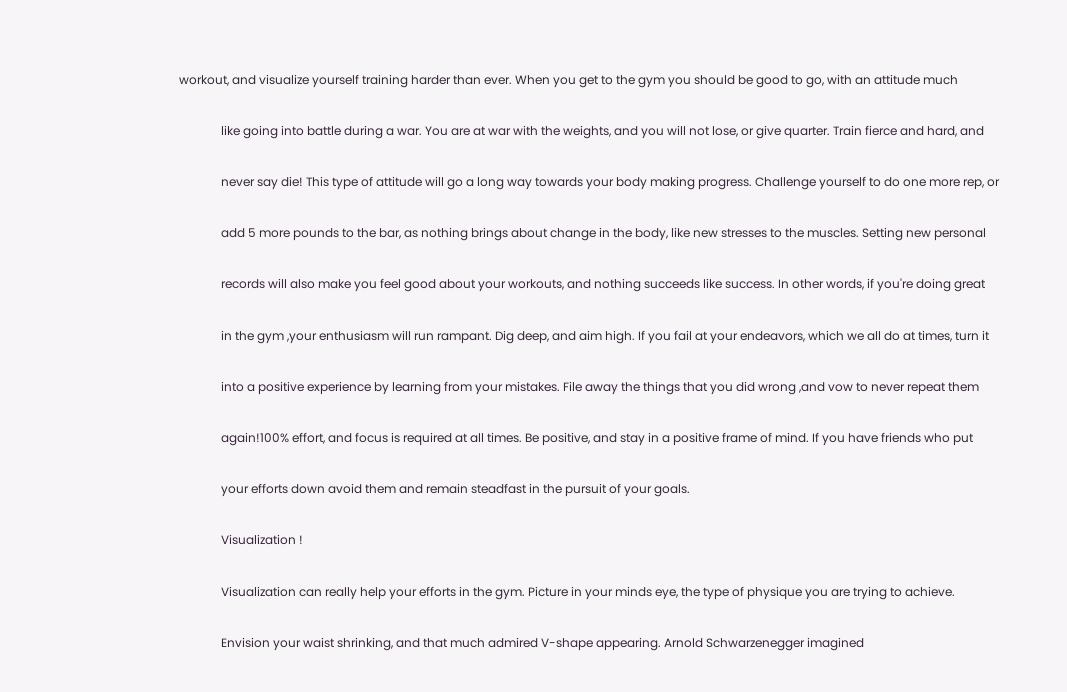workout, and visualize yourself training harder than ever. When you get to the gym you should be good to go, with an attitude much

              like going into battle during a war. You are at war with the weights, and you will not lose, or give quarter. Train fierce and hard, and

              never say die! This type of attitude will go a long way towards your body making progress. Challenge yourself to do one more rep, or

              add 5 more pounds to the bar, as nothing brings about change in the body, like new stresses to the muscles. Setting new personal

              records will also make you feel good about your workouts, and nothing succeeds like success. In other words, if you're doing great

              in the gym ,your enthusiasm will run rampant. Dig deep, and aim high. If you fail at your endeavors, which we all do at times, turn it

              into a positive experience by learning from your mistakes. File away the things that you did wrong ,and vow to never repeat them

              again!100% effort, and focus is required at all times. Be positive, and stay in a positive frame of mind. If you have friends who put

              your efforts down avoid them and remain steadfast in the pursuit of your goals.

              Visualization !

              Visualization can really help your efforts in the gym. Picture in your minds eye, the type of physique you are trying to achieve.

              Envision your waist shrinking, and that much admired V-shape appearing. Arnold Schwarzenegger imagined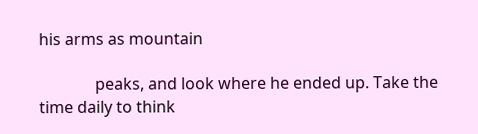his arms as mountain

              peaks, and look where he ended up. Take the time daily to think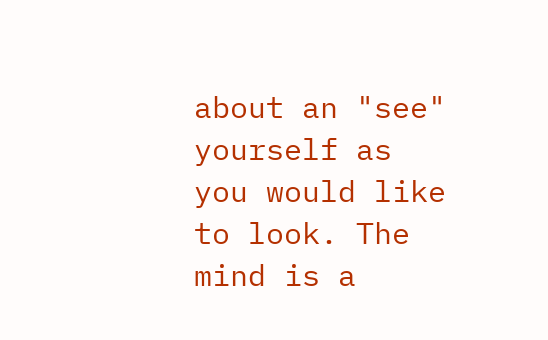about an "see" yourself as you would like to look. The mind is a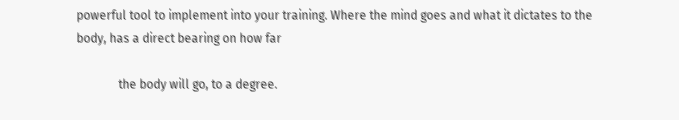powerful tool to implement into your training. Where the mind goes and what it dictates to the body, has a direct bearing on how far

              the body will go, to a degree.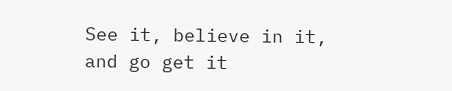See it, believe in it, and go get it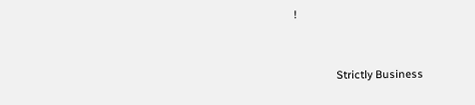!


              Strictly Business